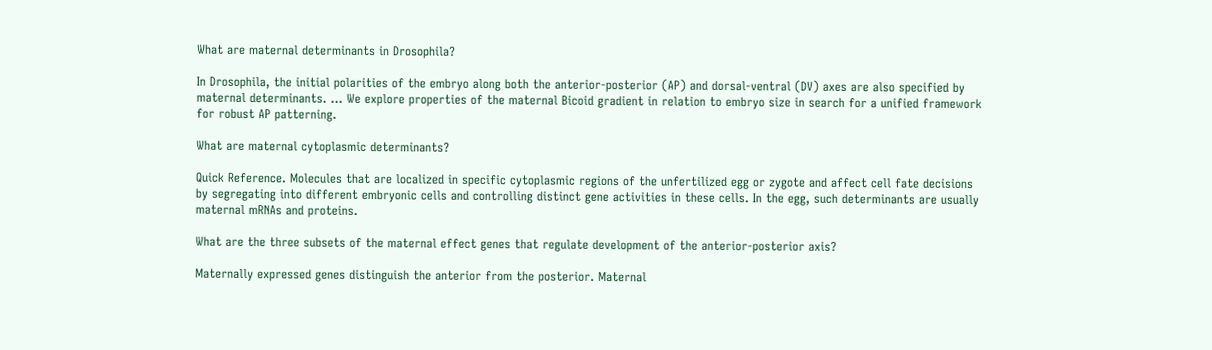What are maternal determinants in Drosophila?

In Drosophila, the initial polarities of the embryo along both the anterior-posterior (AP) and dorsal-ventral (DV) axes are also specified by maternal determinants. … We explore properties of the maternal Bicoid gradient in relation to embryo size in search for a unified framework for robust AP patterning.

What are maternal cytoplasmic determinants?

Quick Reference. Molecules that are localized in specific cytoplasmic regions of the unfertilized egg or zygote and affect cell fate decisions by segregating into different embryonic cells and controlling distinct gene activities in these cells. In the egg, such determinants are usually maternal mRNAs and proteins.

What are the three subsets of the maternal effect genes that regulate development of the anterior-posterior axis?

Maternally expressed genes distinguish the anterior from the posterior. Maternal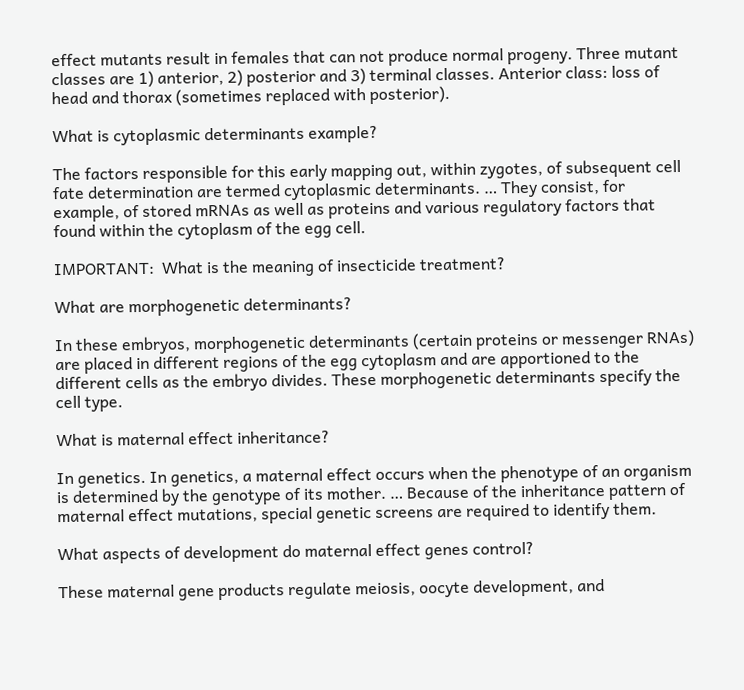effect mutants result in females that can not produce normal progeny. Three mutant classes are 1) anterior, 2) posterior and 3) terminal classes. Anterior class: loss of head and thorax (sometimes replaced with posterior).

What is cytoplasmic determinants example?

The factors responsible for this early mapping out, within zygotes, of subsequent cell fate determination are termed cytoplasmic determinants. … They consist, for example, of stored mRNAs as well as proteins and various regulatory factors that found within the cytoplasm of the egg cell.

IMPORTANT:  What is the meaning of insecticide treatment?

What are morphogenetic determinants?

In these embryos, morphogenetic determinants (certain proteins or messenger RNAs) are placed in different regions of the egg cytoplasm and are apportioned to the different cells as the embryo divides. These morphogenetic determinants specify the cell type.

What is maternal effect inheritance?

In genetics. In genetics, a maternal effect occurs when the phenotype of an organism is determined by the genotype of its mother. … Because of the inheritance pattern of maternal effect mutations, special genetic screens are required to identify them.

What aspects of development do maternal effect genes control?

These maternal gene products regulate meiosis, oocyte development, and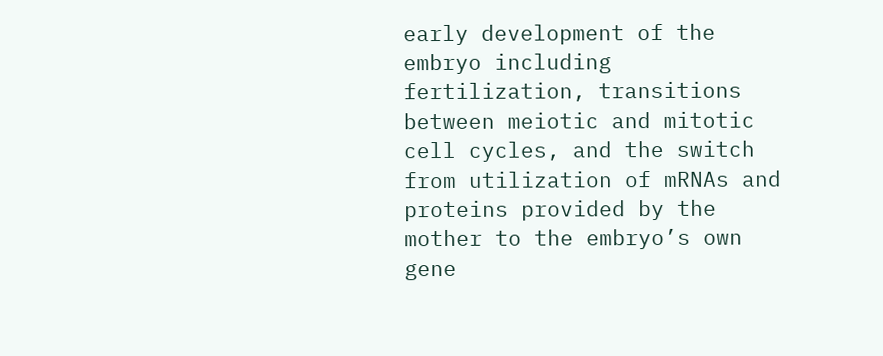early development of the embryo including fertilization, transitions between meiotic and mitotic cell cycles, and the switch from utilization of mRNAs and proteins provided by the mother to the embryo’s own gene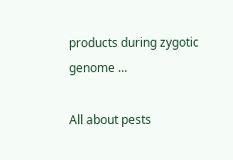products during zygotic genome …

All about pests